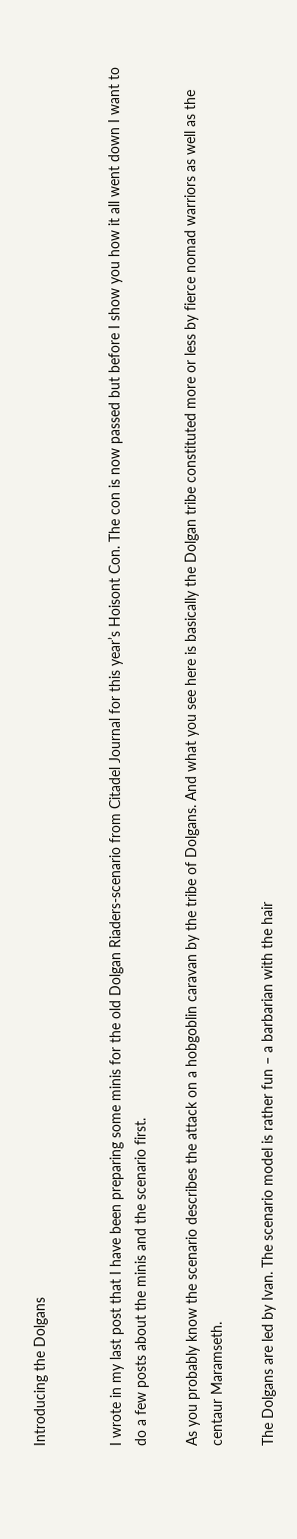Introducing the Dolgans


I wrote in my last post that I have been preparing some minis for the old Dolgan Riaders-scenario from Citadel Journal for this year’s Hoisont Con. The con is now passed but before I show you how it all went down I want to do a few posts about the minis and the scenario first.

As you probably know the scenario describes the attack on a hobgoblin caravan by the tribe of Dolgans. And what you see here is basically the Dolgan tribe constituted more or less by fierce nomad warriors as well as the centaur Maramseth.

The Dolgans are led by Ivan. The scenario model is rather fun – a barbarian with the hair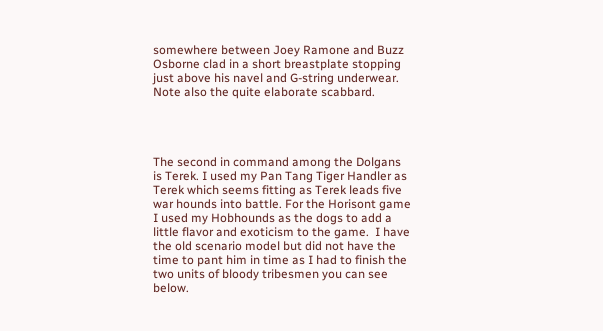somewhere between Joey Ramone and Buzz Osborne clad in a short breastplate stopping just above his navel and G-string underwear.  Note also the quite elaborate scabbard.




The second in command among the Dolgans is Terek. I used my Pan Tang Tiger Handler as Terek which seems fitting as Terek leads five war hounds into battle. For the Horisont game I used my Hobhounds as the dogs to add a little flavor and exoticism to the game.  I have the old scenario model but did not have the time to pant him in time as I had to finish the two units of bloody tribesmen you can see below.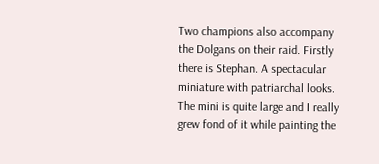Two champions also accompany the Dolgans on their raid. Firstly there is Stephan. A spectacular miniature with patriarchal looks. The mini is quite large and I really grew fond of it while painting the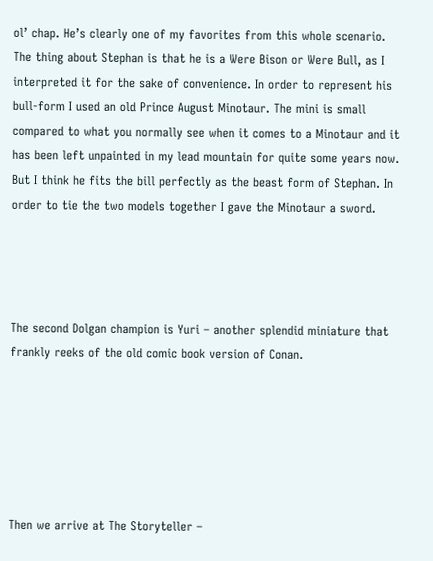ol’ chap. He’s clearly one of my favorites from this whole scenario. The thing about Stephan is that he is a Were Bison or Were Bull, as I interpreted it for the sake of convenience. In order to represent his bull-form I used an old Prince August Minotaur. The mini is small compared to what you normally see when it comes to a Minotaur and it has been left unpainted in my lead mountain for quite some years now. But I think he fits the bill perfectly as the beast form of Stephan. In order to tie the two models together I gave the Minotaur a sword.




The second Dolgan champion is Yuri – another splendid miniature that frankly reeks of the old comic book version of Conan.






Then we arrive at The Storyteller –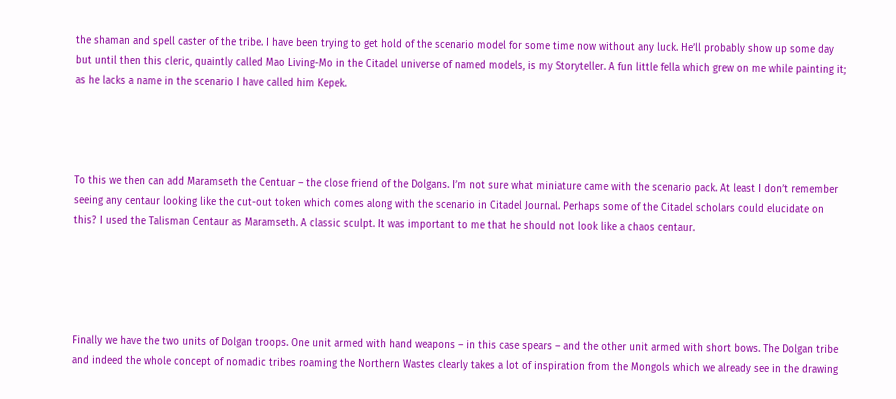the shaman and spell caster of the tribe. I have been trying to get hold of the scenario model for some time now without any luck. He’ll probably show up some day but until then this cleric, quaintly called Mao Living-Mo in the Citadel universe of named models, is my Storyteller. A fun little fella which grew on me while painting it; as he lacks a name in the scenario I have called him Kepek.




To this we then can add Maramseth the Centuar – the close friend of the Dolgans. I’m not sure what miniature came with the scenario pack. At least I don’t remember seeing any centaur looking like the cut-out token which comes along with the scenario in Citadel Journal. Perhaps some of the Citadel scholars could elucidate on this? I used the Talisman Centaur as Maramseth. A classic sculpt. It was important to me that he should not look like a chaos centaur.





Finally we have the two units of Dolgan troops. One unit armed with hand weapons – in this case spears – and the other unit armed with short bows. The Dolgan tribe and indeed the whole concept of nomadic tribes roaming the Northern Wastes clearly takes a lot of inspiration from the Mongols which we already see in the drawing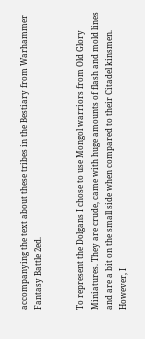accompanying the text about these tribes in the Bestiary from Warhammer Fantasy Battle 2ed.


To represent the Dolgans I chose to use Mongol warriors from Old Glory Miniatures. They are crude, came with huge amounts of flash and mold lines and are a bit on the small side when compared to their Citadel kinsmen. However, I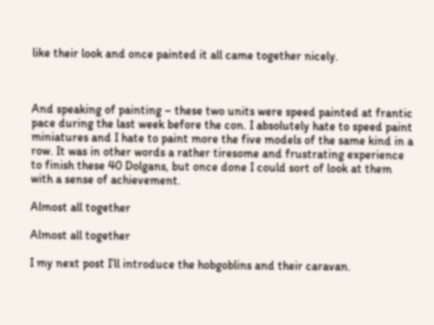like their look and once painted it all came together nicely.



And speaking of painting – these two units were speed painted at frantic pace during the last week before the con. I absolutely hate to speed paint miniatures and I hate to paint more the five models of the same kind in a row. It was in other words a rather tiresome and frustrating experience to finish these 40 Dolgans, but once done I could sort of look at them with a sense of achievement.

Almost all together

Almost all together

I my next post I’ll introduce the hobgoblins and their caravan.